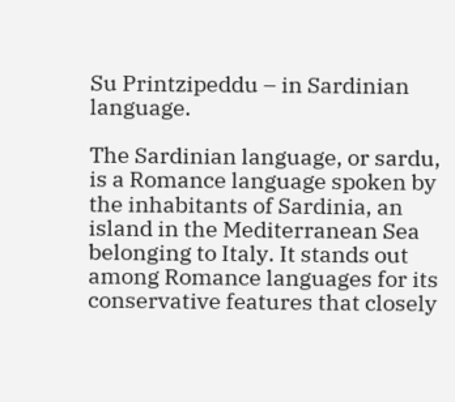Su Printzipeddu – in Sardinian language.

The Sardinian language, or sardu, is a Romance language spoken by the inhabitants of Sardinia, an island in the Mediterranean Sea belonging to Italy. It stands out among Romance languages for its conservative features that closely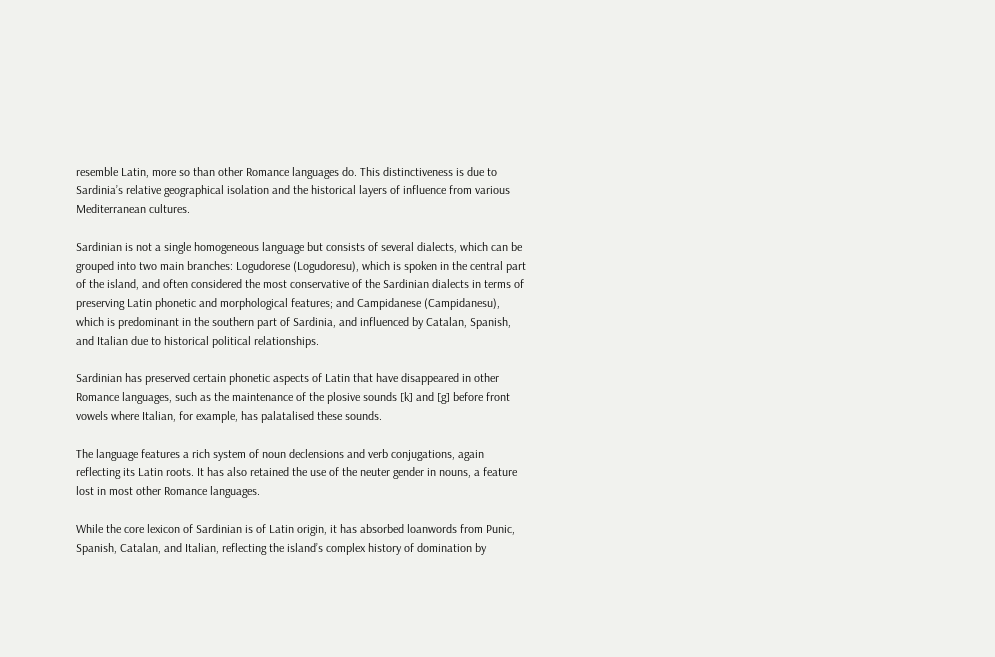resemble Latin, more so than other Romance languages do. This distinctiveness is due to Sardinia’s relative geographical isolation and the historical layers of influence from various Mediterranean cultures.

Sardinian is not a single homogeneous language but consists of several dialects, which can be grouped into two main branches: Logudorese (Logudoresu), which is spoken in the central part of the island, and often considered the most conservative of the Sardinian dialects in terms of preserving Latin phonetic and morphological features; and Campidanese (Campidanesu), which is predominant in the southern part of Sardinia, and influenced by Catalan, Spanish, and Italian due to historical political relationships.

Sardinian has preserved certain phonetic aspects of Latin that have disappeared in other Romance languages, such as the maintenance of the plosive sounds [k] and [g] before front vowels where Italian, for example, has palatalised these sounds.

The language features a rich system of noun declensions and verb conjugations, again reflecting its Latin roots. It has also retained the use of the neuter gender in nouns, a feature lost in most other Romance languages.

While the core lexicon of Sardinian is of Latin origin, it has absorbed loanwords from Punic, Spanish, Catalan, and Italian, reflecting the island’s complex history of domination by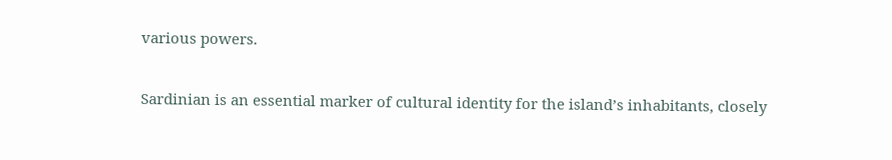various powers.

Sardinian is an essential marker of cultural identity for the island’s inhabitants, closely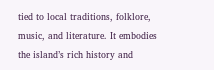tied to local traditions, folklore, music, and literature. It embodies the island’s rich history and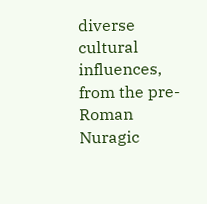diverse cultural influences, from the pre-Roman Nuragic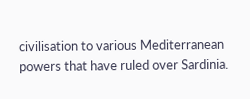civilisation to various Mediterranean powers that have ruled over Sardinia.